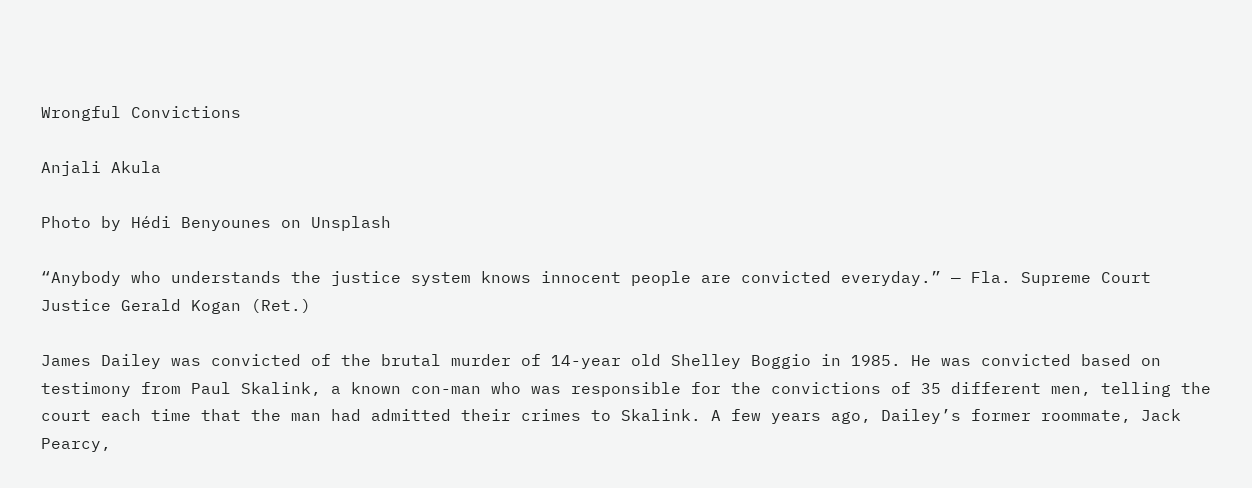Wrongful Convictions

Anjali Akula

Photo by Hédi Benyounes on Unsplash

“Anybody who understands the justice system knows innocent people are convicted everyday.” — Fla. Supreme Court Justice Gerald Kogan (Ret.)

James Dailey was convicted of the brutal murder of 14-year old Shelley Boggio in 1985. He was convicted based on testimony from Paul Skalink, a known con-man who was responsible for the convictions of 35 different men, telling the court each time that the man had admitted their crimes to Skalink. A few years ago, Dailey’s former roommate, Jack Pearcy,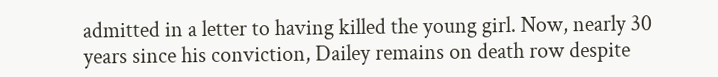admitted in a letter to having killed the young girl. Now, nearly 30 years since his conviction, Dailey remains on death row despite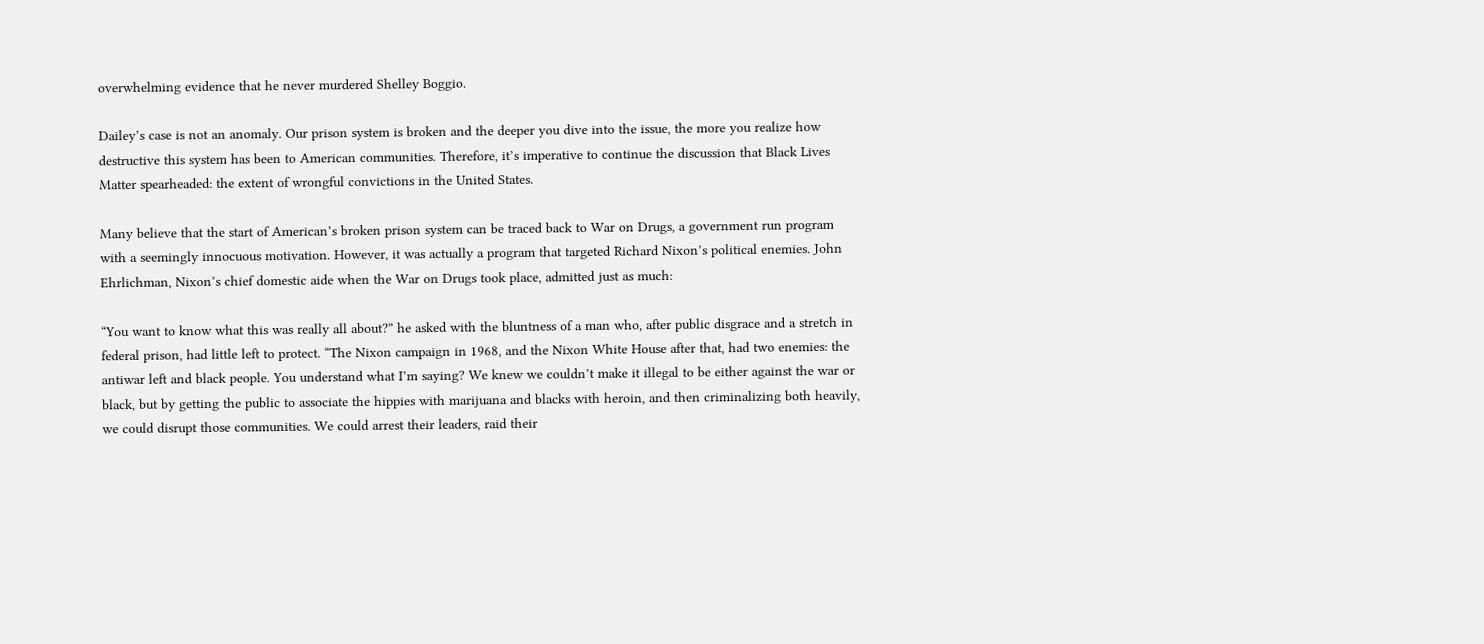overwhelming evidence that he never murdered Shelley Boggio.

Dailey’s case is not an anomaly. Our prison system is broken and the deeper you dive into the issue, the more you realize how destructive this system has been to American communities. Therefore, it’s imperative to continue the discussion that Black Lives Matter spearheaded: the extent of wrongful convictions in the United States.

Many believe that the start of American’s broken prison system can be traced back to War on Drugs, a government run program with a seemingly innocuous motivation. However, it was actually a program that targeted Richard Nixon’s political enemies. John Ehrlichman, Nixon’s chief domestic aide when the War on Drugs took place, admitted just as much:

“You want to know what this was really all about?” he asked with the bluntness of a man who, after public disgrace and a stretch in federal prison, had little left to protect. “The Nixon campaign in 1968, and the Nixon White House after that, had two enemies: the antiwar left and black people. You understand what I’m saying? We knew we couldn’t make it illegal to be either against the war or black, but by getting the public to associate the hippies with marijuana and blacks with heroin, and then criminalizing both heavily, we could disrupt those communities. We could arrest their leaders, raid their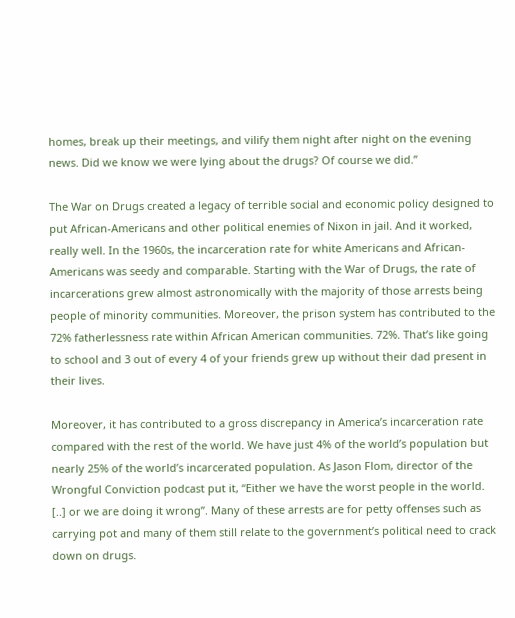homes, break up their meetings, and vilify them night after night on the evening news. Did we know we were lying about the drugs? Of course we did.”

The War on Drugs created a legacy of terrible social and economic policy designed to put African-Americans and other political enemies of Nixon in jail. And it worked, really well. In the 1960s, the incarceration rate for white Americans and African-Americans was seedy and comparable. Starting with the War of Drugs, the rate of incarcerations grew almost astronomically with the majority of those arrests being people of minority communities. Moreover, the prison system has contributed to the 72% fatherlessness rate within African American communities. 72%. That’s like going to school and 3 out of every 4 of your friends grew up without their dad present in their lives.

Moreover, it has contributed to a gross discrepancy in America’s incarceration rate compared with the rest of the world. We have just 4% of the world’s population but nearly 25% of the world’s incarcerated population. As Jason Flom, director of the Wrongful Conviction podcast put it, “Either we have the worst people in the world. [..] or we are doing it wrong”. Many of these arrests are for petty offenses such as carrying pot and many of them still relate to the government’s political need to crack down on drugs.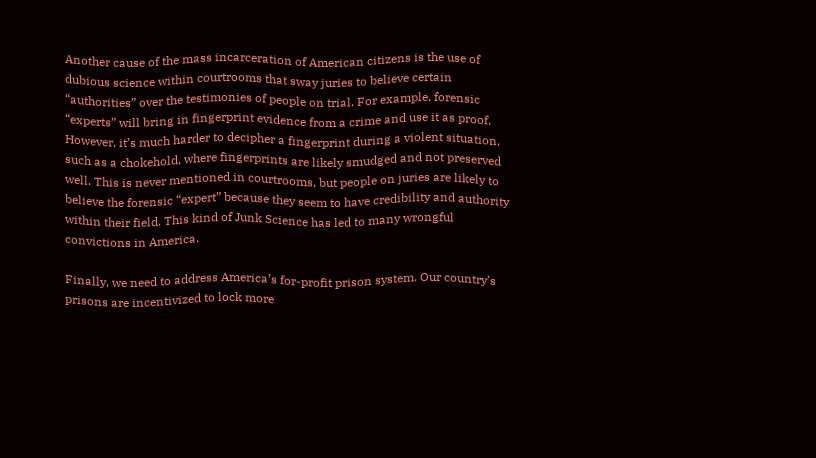Another cause of the mass incarceration of American citizens is the use of dubious science within courtrooms that sway juries to believe certain “authorities” over the testimonies of people on trial. For example, forensic “experts” will bring in fingerprint evidence from a crime and use it as proof. However, it’s much harder to decipher a fingerprint during a violent situation, such as a chokehold, where fingerprints are likely smudged and not preserved well. This is never mentioned in courtrooms, but people on juries are likely to believe the forensic “expert” because they seem to have credibility and authority within their field. This kind of Junk Science has led to many wrongful convictions in America.

Finally, we need to address America’s for-profit prison system. Our country’s prisons are incentivized to lock more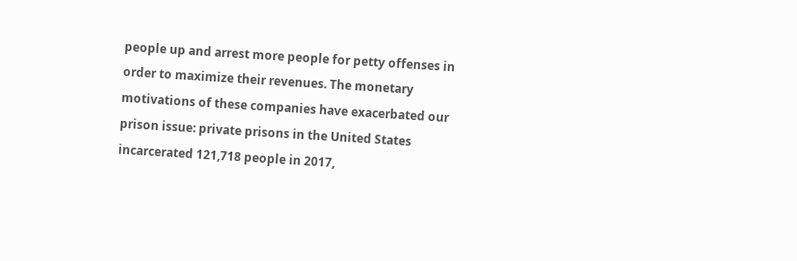people up and arrest more people for petty offenses in order to maximize their revenues. The monetary motivations of these companies have exacerbated our prison issue: private prisons in the United States incarcerated 121,718 people in 2017,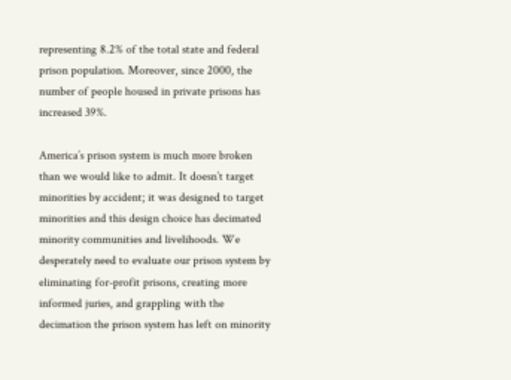representing 8.2% of the total state and federal prison population. Moreover, since 2000, the number of people housed in private prisons has increased 39%.

America’s prison system is much more broken than we would like to admit. It doesn’t target minorities by accident; it was designed to target minorities and this design choice has decimated minority communities and livelihoods. We desperately need to evaluate our prison system by eliminating for-profit prisons, creating more informed juries, and grappling with the decimation the prison system has left on minority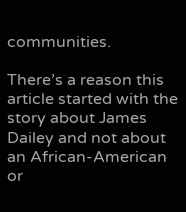communities.

There’s a reason this article started with the story about James Dailey and not about an African-American or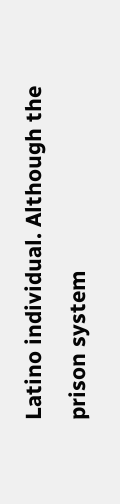Latino individual. Although the prison system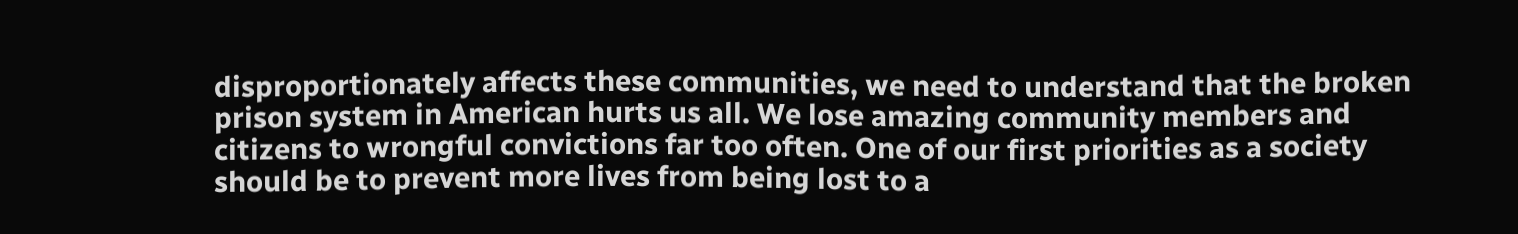disproportionately affects these communities, we need to understand that the broken prison system in American hurts us all. We lose amazing community members and citizens to wrongful convictions far too often. One of our first priorities as a society should be to prevent more lives from being lost to a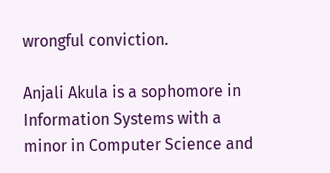wrongful conviction.

Anjali Akula is a sophomore in Information Systems with a minor in Computer Science and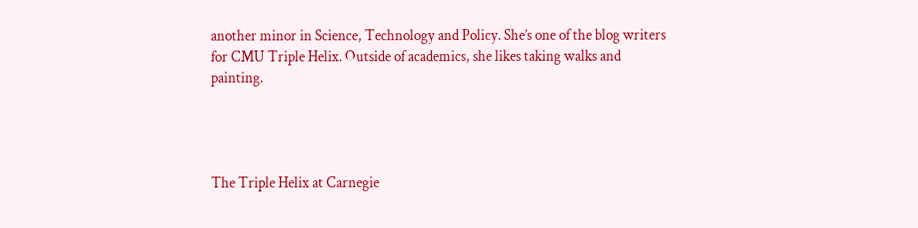another minor in Science, Technology and Policy. She’s one of the blog writers for CMU Triple Helix. Outside of academics, she likes taking walks and painting.




The Triple Helix at Carnegie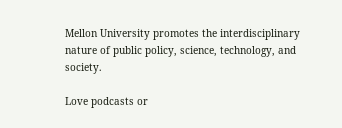Mellon University promotes the interdisciplinary nature of public policy, science, technology, and society.

Love podcasts or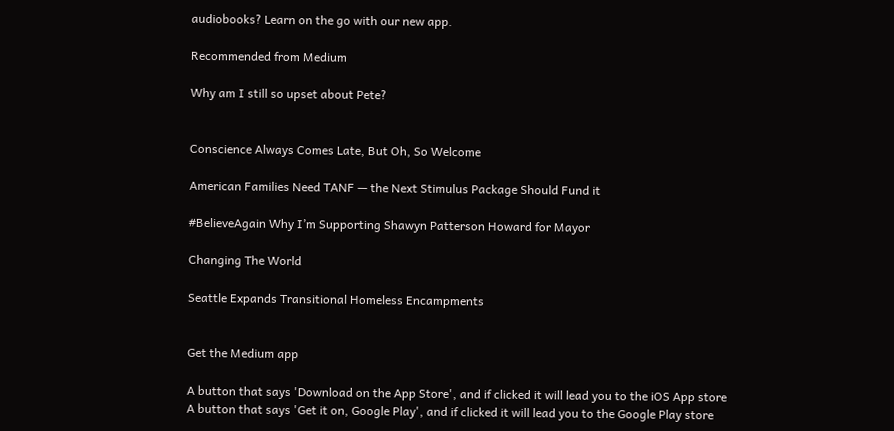audiobooks? Learn on the go with our new app.

Recommended from Medium

Why am I still so upset about Pete?


Conscience Always Comes Late, But Oh, So Welcome

American Families Need TANF — the Next Stimulus Package Should Fund it

#BelieveAgain Why I’m Supporting Shawyn Patterson Howard for Mayor

Changing The World

Seattle Expands Transitional Homeless Encampments


Get the Medium app

A button that says 'Download on the App Store', and if clicked it will lead you to the iOS App store
A button that says 'Get it on, Google Play', and if clicked it will lead you to the Google Play store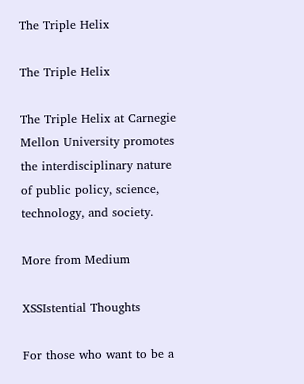The Triple Helix

The Triple Helix

The Triple Helix at Carnegie Mellon University promotes the interdisciplinary nature of public policy, science, technology, and society.

More from Medium

XSSIstential Thoughts

For those who want to be a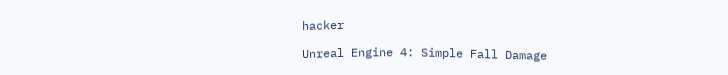hacker

Unreal Engine 4: Simple Fall Damage